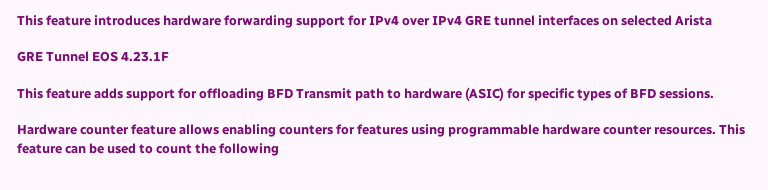This feature introduces hardware forwarding support for IPv4 over IPv4 GRE tunnel interfaces on selected Arista

GRE Tunnel EOS 4.23.1F

This feature adds support for offloading BFD Transmit path to hardware (ASIC) for specific types of BFD sessions.

Hardware counter feature allows enabling counters for features using programmable hardware counter resources. This feature can be used to count the following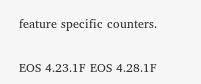feature specific counters.

EOS 4.23.1F EOS 4.28.1F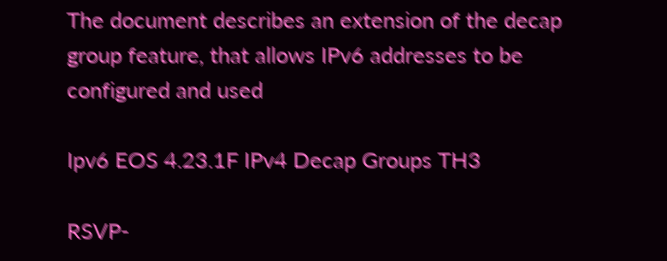The document describes an extension of the decap group feature, that allows IPv6 addresses to be configured and used

Ipv6 EOS 4.23.1F IPv4 Decap Groups TH3

RSVP-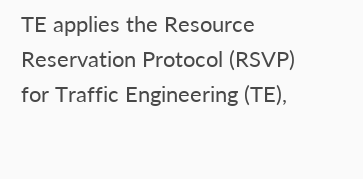TE applies the Resource Reservation Protocol (RSVP) for Traffic Engineering (TE),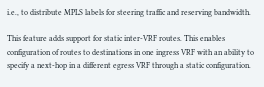i.e., to distribute MPLS labels for steering traffic and reserving bandwidth.

This feature adds support for static inter-VRF routes. This enables configuration of routes to destinations in one ingress VRF with an ability to specify a next-hop in a different egress VRF through a static configuration.